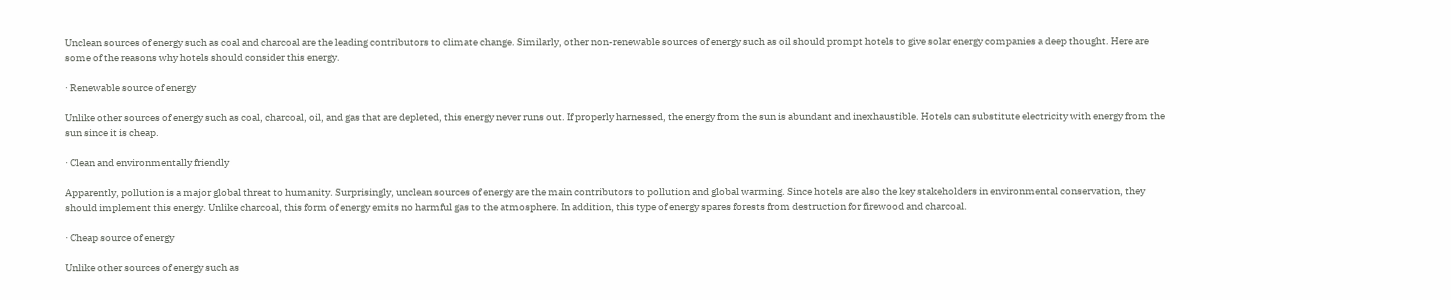Unclean sources of energy such as coal and charcoal are the leading contributors to climate change. Similarly, other non-renewable sources of energy such as oil should prompt hotels to give solar energy companies a deep thought. Here are some of the reasons why hotels should consider this energy.

· Renewable source of energy

Unlike other sources of energy such as coal, charcoal, oil, and gas that are depleted, this energy never runs out. If properly harnessed, the energy from the sun is abundant and inexhaustible. Hotels can substitute electricity with energy from the sun since it is cheap.

· Clean and environmentally friendly

Apparently, pollution is a major global threat to humanity. Surprisingly, unclean sources of energy are the main contributors to pollution and global warming. Since hotels are also the key stakeholders in environmental conservation, they should implement this energy. Unlike charcoal, this form of energy emits no harmful gas to the atmosphere. In addition, this type of energy spares forests from destruction for firewood and charcoal.

· Cheap source of energy

Unlike other sources of energy such as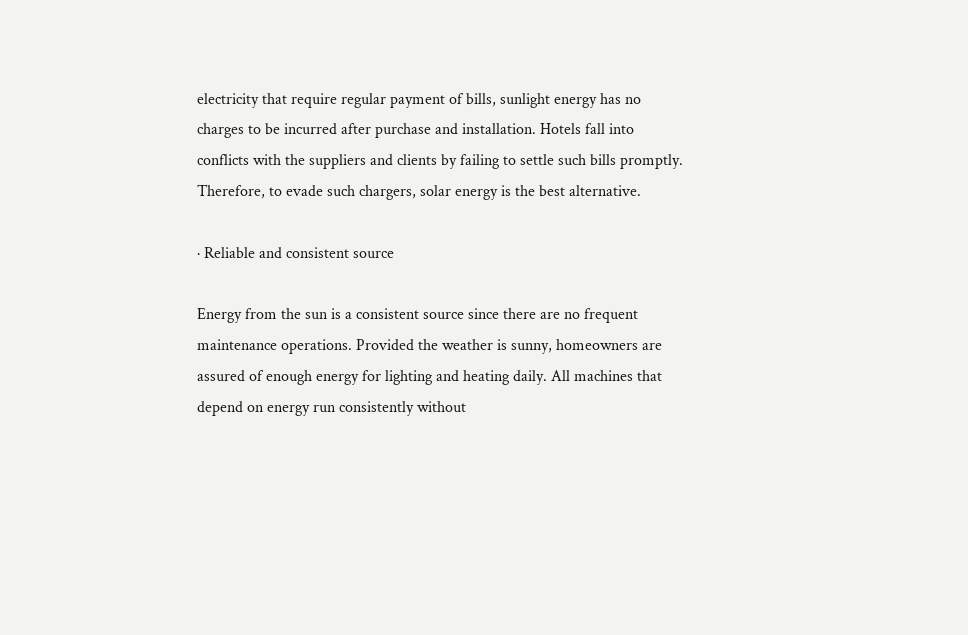electricity that require regular payment of bills, sunlight energy has no charges to be incurred after purchase and installation. Hotels fall into conflicts with the suppliers and clients by failing to settle such bills promptly. Therefore, to evade such chargers, solar energy is the best alternative.

· Reliable and consistent source

Energy from the sun is a consistent source since there are no frequent maintenance operations. Provided the weather is sunny, homeowners are assured of enough energy for lighting and heating daily. All machines that depend on energy run consistently without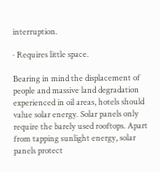interruption.

· Requires little space.

Bearing in mind the displacement of people and massive land degradation experienced in oil areas, hotels should value solar energy. Solar panels only require the barely used rooftops. Apart from tapping sunlight energy, solar panels protect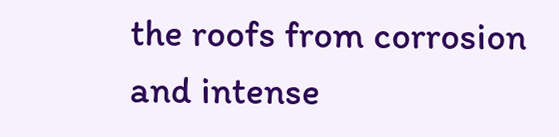the roofs from corrosion and intense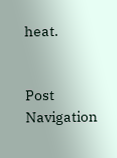heat.


Post Navigation